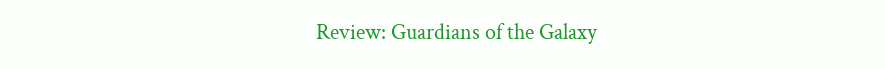Review: Guardians of the Galaxy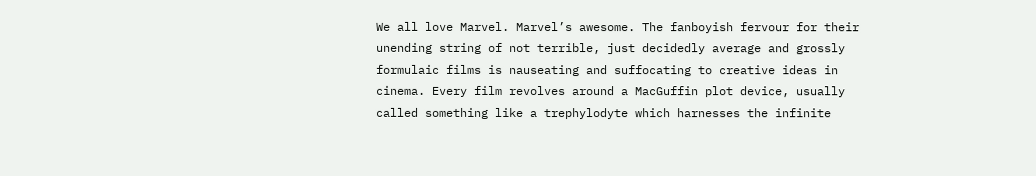We all love Marvel. Marvel’s awesome. The fanboyish fervour for their unending string of not terrible, just decidedly average and grossly formulaic films is nauseating and suffocating to creative ideas in cinema. Every film revolves around a MacGuffin plot device, usually called something like a trephylodyte which harnesses the infinite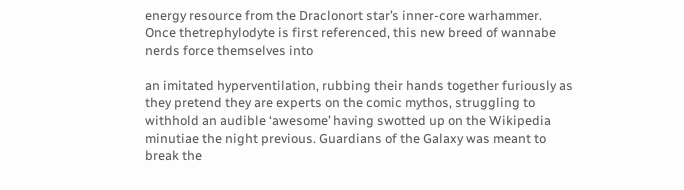energy resource from the Draclonort star’s inner-core warhammer. Once thetrephylodyte is first referenced, this new breed of wannabe nerds force themselves into

an imitated hyperventilation, rubbing their hands together furiously as they pretend they are experts on the comic mythos, struggling to withhold an audible ‘awesome’ having swotted up on the Wikipedia minutiae the night previous. Guardians of the Galaxy was meant to break the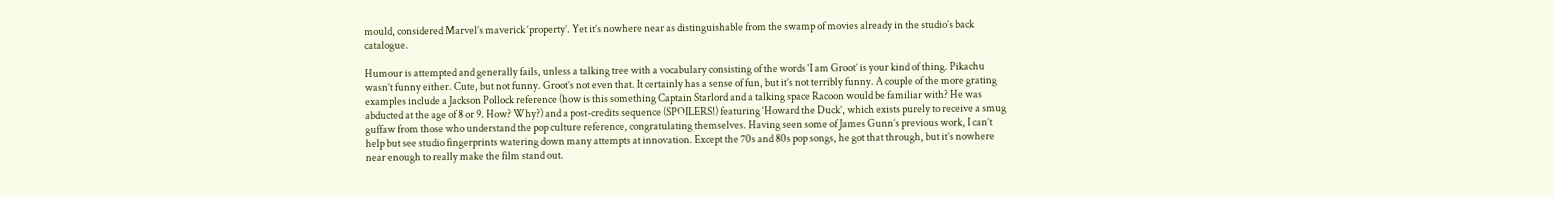mould, considered Marvel’s maverick ‘property’. Yet it’s nowhere near as distinguishable from the swamp of movies already in the studio’s back catalogue.

Humour is attempted and generally fails, unless a talking tree with a vocabulary consisting of the words ‘I am Groot’ is your kind of thing. Pikachu wasn’t funny either. Cute, but not funny. Groot’s not even that. It certainly has a sense of fun, but it’s not terribly funny. A couple of the more grating examples include a Jackson Pollock reference (how is this something Captain Starlord and a talking space Racoon would be familiar with? He was abducted at the age of 8 or 9. How? Why?) and a post-credits sequence (SPOILERS!) featuring ‘Howard the Duck’, which exists purely to receive a smug guffaw from those who understand the pop culture reference, congratulating themselves. Having seen some of James Gunn’s previous work, I can’t help but see studio fingerprints watering down many attempts at innovation. Except the 70s and 80s pop songs, he got that through, but it’s nowhere near enough to really make the film stand out.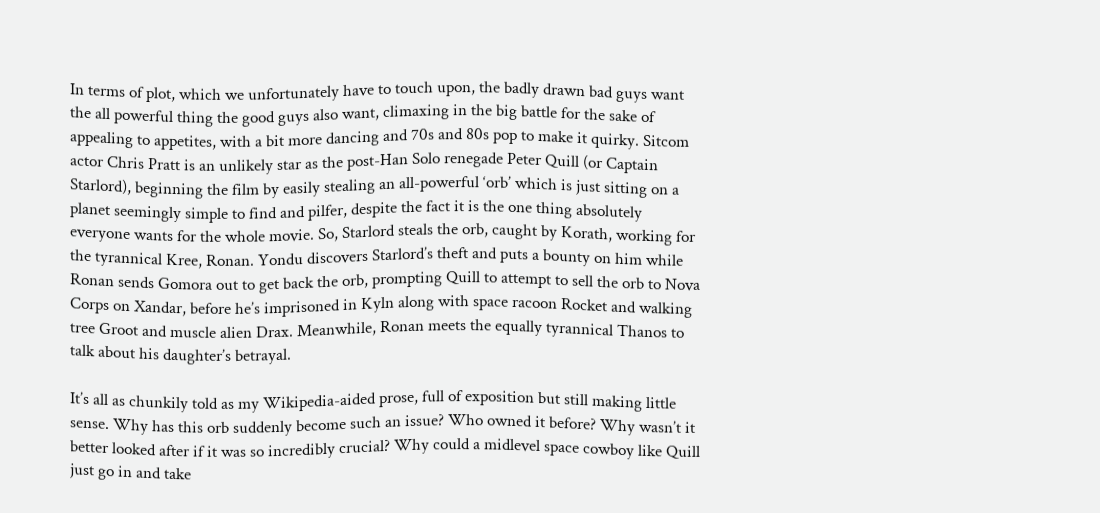In terms of plot, which we unfortunately have to touch upon, the badly drawn bad guys want the all powerful thing the good guys also want, climaxing in the big battle for the sake of appealing to appetites, with a bit more dancing and 70s and 80s pop to make it quirky. Sitcom actor Chris Pratt is an unlikely star as the post-Han Solo renegade Peter Quill (or Captain Starlord), beginning the film by easily stealing an all-powerful ‘orb’ which is just sitting on a planet seemingly simple to find and pilfer, despite the fact it is the one thing absolutely everyone wants for the whole movie. So, Starlord steals the orb, caught by Korath, working for the tyrannical Kree, Ronan. Yondu discovers Starlord’s theft and puts a bounty on him while Ronan sends Gomora out to get back the orb, prompting Quill to attempt to sell the orb to Nova Corps on Xandar, before he’s imprisoned in Kyln along with space racoon Rocket and walking tree Groot and muscle alien Drax. Meanwhile, Ronan meets the equally tyrannical Thanos to talk about his daughter’s betrayal.

It’s all as chunkily told as my Wikipedia-aided prose, full of exposition but still making little sense. Why has this orb suddenly become such an issue? Who owned it before? Why wasn’t it better looked after if it was so incredibly crucial? Why could a midlevel space cowboy like Quill just go in and take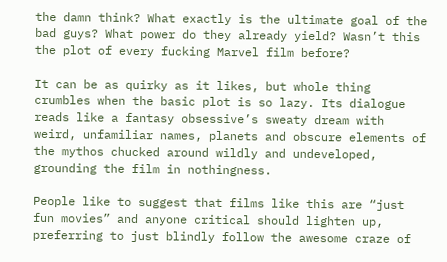the damn think? What exactly is the ultimate goal of the bad guys? What power do they already yield? Wasn’t this the plot of every fucking Marvel film before?

It can be as quirky as it likes, but whole thing crumbles when the basic plot is so lazy. Its dialogue reads like a fantasy obsessive’s sweaty dream with weird, unfamiliar names, planets and obscure elements of the mythos chucked around wildly and undeveloped, grounding the film in nothingness.

People like to suggest that films like this are “just fun movies” and anyone critical should lighten up, preferring to just blindly follow the awesome craze of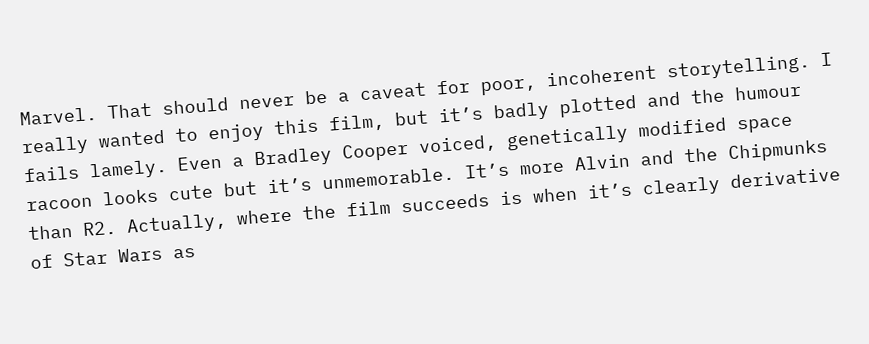Marvel. That should never be a caveat for poor, incoherent storytelling. I really wanted to enjoy this film, but it’s badly plotted and the humour fails lamely. Even a Bradley Cooper voiced, genetically modified space racoon looks cute but it’s unmemorable. It’s more Alvin and the Chipmunks than R2. Actually, where the film succeeds is when it’s clearly derivative of Star Wars as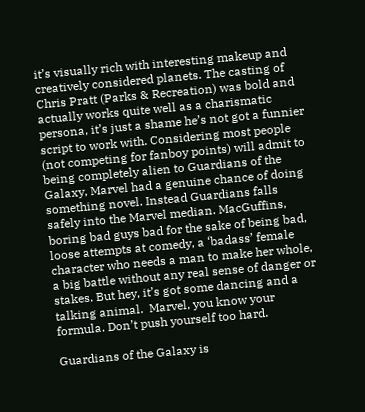it’s visually rich with interesting makeup and creatively considered planets. The casting of Chris Pratt (Parks & Recreation) was bold and actually works quite well as a charismatic persona, it’s just a shame he’s not got a funnier script to work with. Considering most people (not competing for fanboy points) will admit to being completely alien to Guardians of the Galaxy, Marvel had a genuine chance of doing something novel. Instead Guardians falls safely into the Marvel median. MacGuffins, boring bad guys bad for the sake of being bad, loose attempts at comedy, a ‘badass’ female character who needs a man to make her whole, a big battle without any real sense of danger or stakes. But hey, it’s got some dancing and a talking animal.  Marvel, you know your formula. Don’t push yourself too hard.

Guardians of the Galaxy is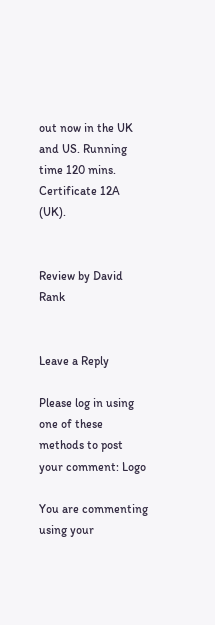out now in the UK and US. Running time 120 mins. Certificate 12A (UK).


Review by David Rank


Leave a Reply

Please log in using one of these methods to post your comment: Logo

You are commenting using your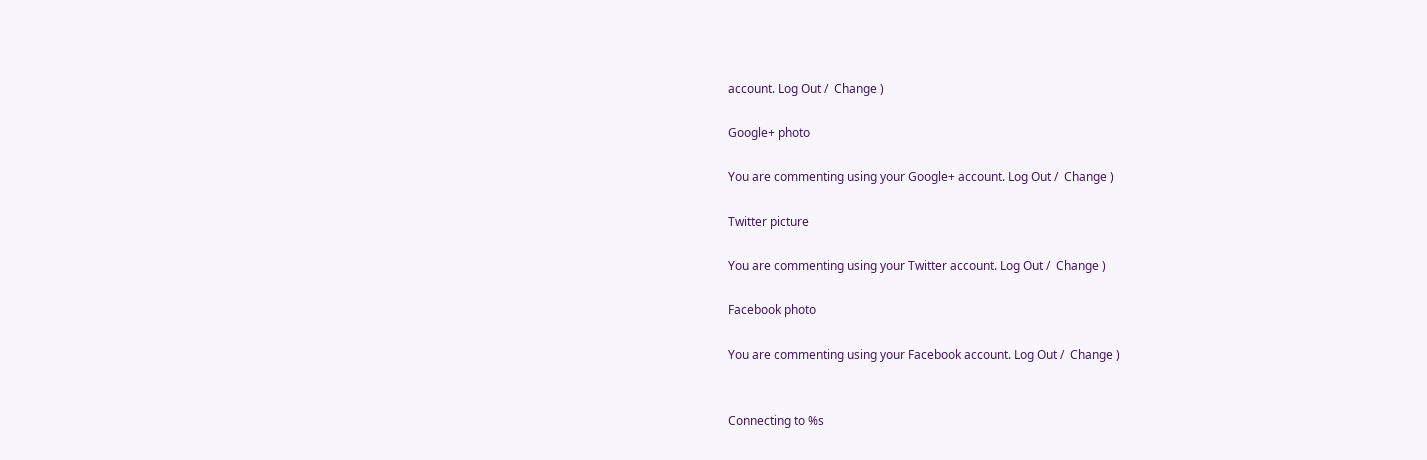account. Log Out /  Change )

Google+ photo

You are commenting using your Google+ account. Log Out /  Change )

Twitter picture

You are commenting using your Twitter account. Log Out /  Change )

Facebook photo

You are commenting using your Facebook account. Log Out /  Change )


Connecting to %s